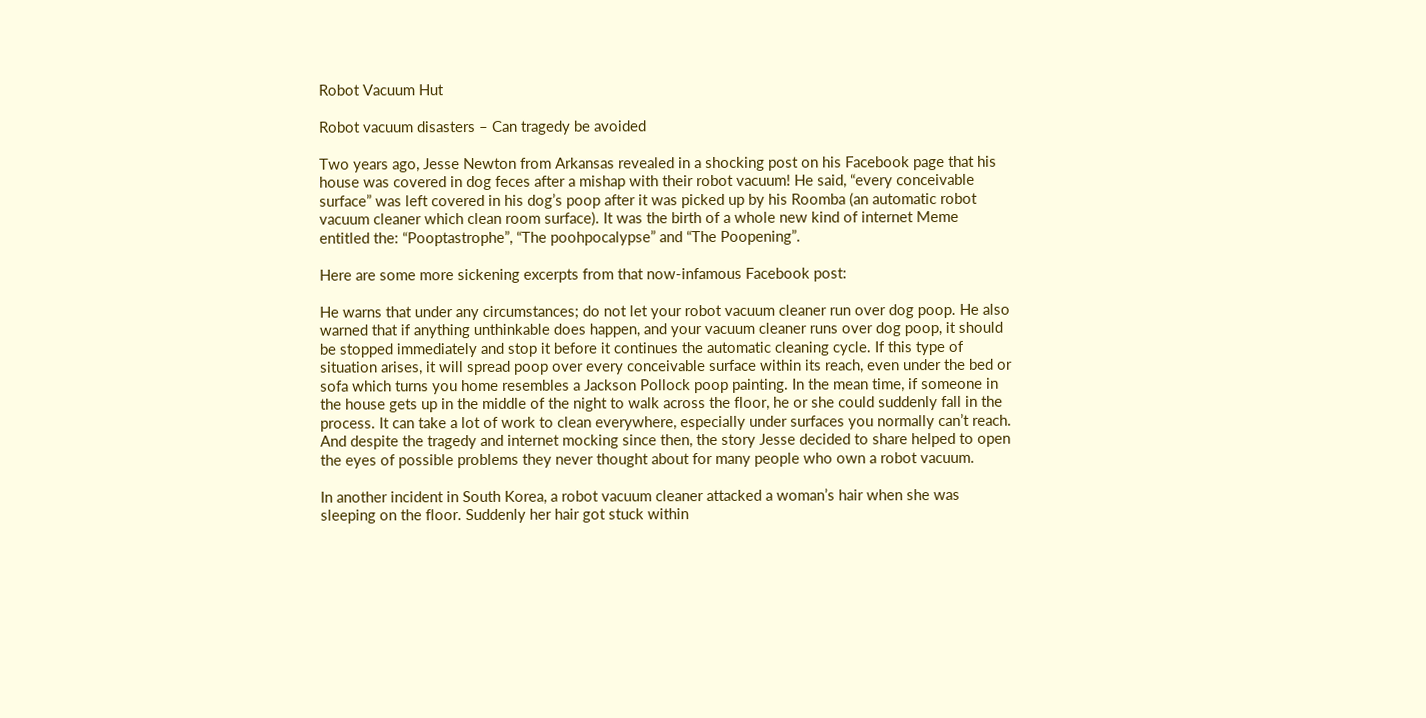Robot Vacuum Hut

Robot vacuum disasters – Can tragedy be avoided

Two years ago, Jesse Newton from Arkansas revealed in a shocking post on his Facebook page that his house was covered in dog feces after a mishap with their robot vacuum! He said, “every conceivable surface” was left covered in his dog’s poop after it was picked up by his Roomba (an automatic robot vacuum cleaner which clean room surface). It was the birth of a whole new kind of internet Meme entitled the: “Pooptastrophe”, “The poohpocalypse” and “The Poopening”.

Here are some more sickening excerpts from that now-infamous Facebook post:

He warns that under any circumstances; do not let your robot vacuum cleaner run over dog poop. He also warned that if anything unthinkable does happen, and your vacuum cleaner runs over dog poop, it should be stopped immediately and stop it before it continues the automatic cleaning cycle. If this type of situation arises, it will spread poop over every conceivable surface within its reach, even under the bed or sofa which turns you home resembles a Jackson Pollock poop painting. In the mean time, if someone in the house gets up in the middle of the night to walk across the floor, he or she could suddenly fall in the process. It can take a lot of work to clean everywhere, especially under surfaces you normally can’t reach. And despite the tragedy and internet mocking since then, the story Jesse decided to share helped to open the eyes of possible problems they never thought about for many people who own a robot vacuum.

In another incident in South Korea, a robot vacuum cleaner attacked a woman’s hair when she was sleeping on the floor. Suddenly her hair got stuck within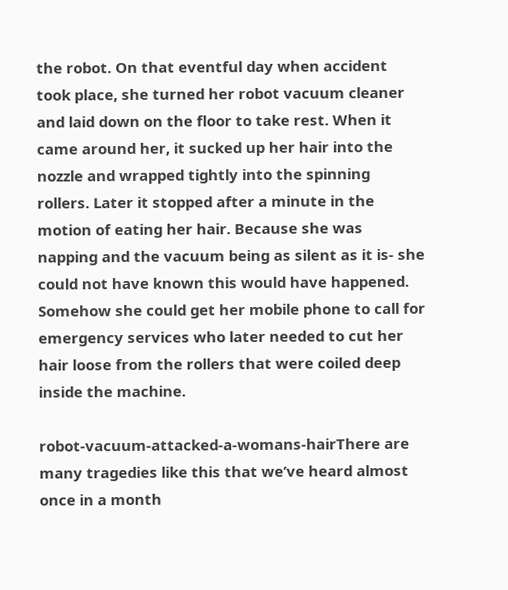the robot. On that eventful day when accident took place, she turned her robot vacuum cleaner and laid down on the floor to take rest. When it came around her, it sucked up her hair into the nozzle and wrapped tightly into the spinning rollers. Later it stopped after a minute in the motion of eating her hair. Because she was napping and the vacuum being as silent as it is- she could not have known this would have happened. Somehow she could get her mobile phone to call for emergency services who later needed to cut her hair loose from the rollers that were coiled deep inside the machine.

robot-vacuum-attacked-a-womans-hairThere are many tragedies like this that we’ve heard almost once in a month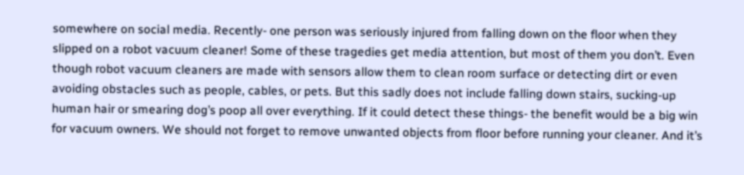somewhere on social media. Recently- one person was seriously injured from falling down on the floor when they slipped on a robot vacuum cleaner! Some of these tragedies get media attention, but most of them you don’t. Even though robot vacuum cleaners are made with sensors allow them to clean room surface or detecting dirt or even avoiding obstacles such as people, cables, or pets. But this sadly does not include falling down stairs, sucking-up human hair or smearing dog’s poop all over everything. If it could detect these things- the benefit would be a big win for vacuum owners. We should not forget to remove unwanted objects from floor before running your cleaner. And it’s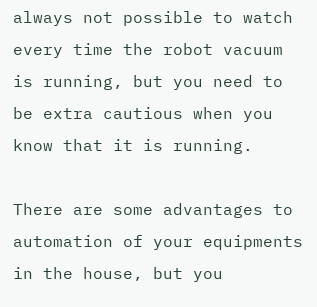always not possible to watch every time the robot vacuum is running, but you need to be extra cautious when you know that it is running.

There are some advantages to automation of your equipments in the house, but you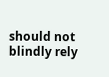should not blindly rely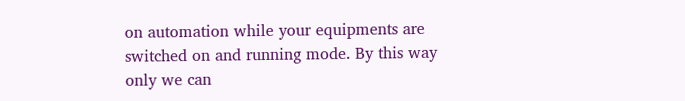on automation while your equipments are switched on and running mode. By this way only we can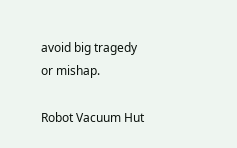avoid big tragedy or mishap.

Robot Vacuum Hut